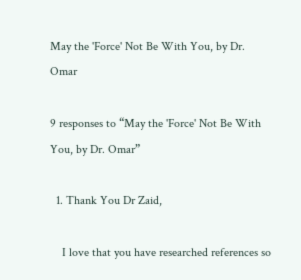May the 'Force' Not Be With You, by Dr. Omar

9 responses to “May the 'Force' Not Be With You, by Dr. Omar”

  1. Thank You Dr Zaid,

    I love that you have researched references so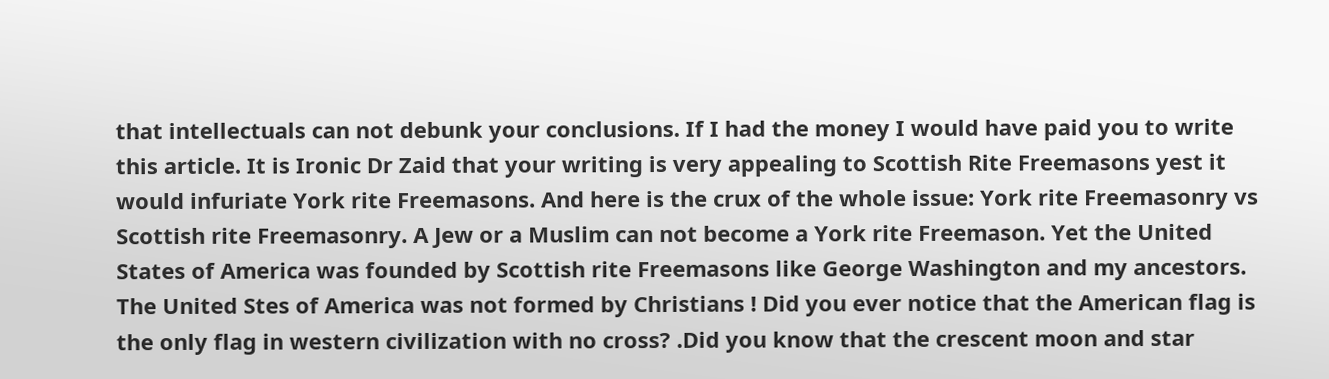that intellectuals can not debunk your conclusions. If I had the money I would have paid you to write this article. It is Ironic Dr Zaid that your writing is very appealing to Scottish Rite Freemasons yest it would infuriate York rite Freemasons. And here is the crux of the whole issue: York rite Freemasonry vs Scottish rite Freemasonry. A Jew or a Muslim can not become a York rite Freemason. Yet the United States of America was founded by Scottish rite Freemasons like George Washington and my ancestors. The United Stes of America was not formed by Christians ! Did you ever notice that the American flag is the only flag in western civilization with no cross? .Did you know that the crescent moon and star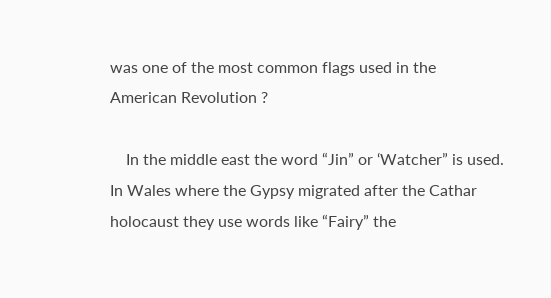was one of the most common flags used in the American Revolution ?

    In the middle east the word “Jin” or ‘Watcher” is used. In Wales where the Gypsy migrated after the Cathar holocaust they use words like “Fairy” the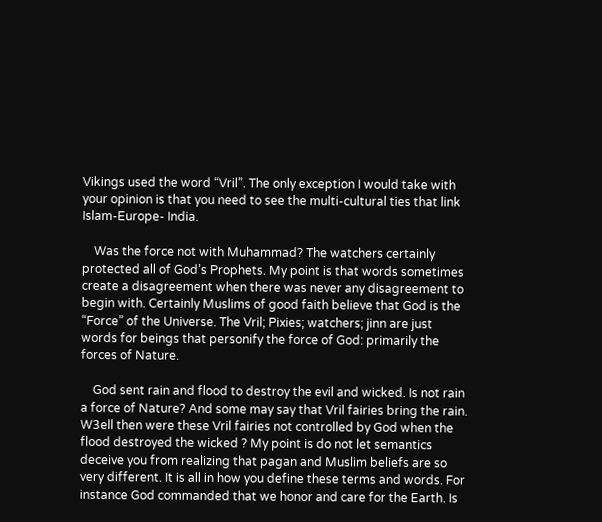Vikings used the word “Vril”. The only exception I would take with your opinion is that you need to see the multi-cultural ties that link Islam-Europe- India.

    Was the force not with Muhammad? The watchers certainly protected all of God’s Prophets. My point is that words sometimes create a disagreement when there was never any disagreement to begin with. Certainly Muslims of good faith believe that God is the “Force” of the Universe. The Vril; Pixies; watchers; jinn are just words for beings that personify the force of God: primarily the forces of Nature.

    God sent rain and flood to destroy the evil and wicked. Is not rain a force of Nature? And some may say that Vril fairies bring the rain. W3ell then were these Vril fairies not controlled by God when the flood destroyed the wicked ? My point is do not let semantics deceive you from realizing that pagan and Muslim beliefs are so very different. It is all in how you define these terms and words. For instance God commanded that we honor and care for the Earth. Is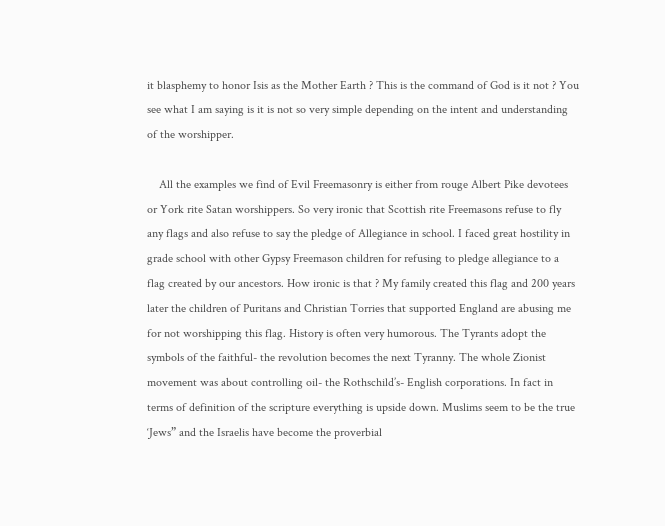it blasphemy to honor Isis as the Mother Earth ? This is the command of God is it not ? You see what I am saying is it is not so very simple depending on the intent and understanding of the worshipper.

    All the examples we find of Evil Freemasonry is either from rouge Albert Pike devotees or York rite Satan worshippers. So very ironic that Scottish rite Freemasons refuse to fly any flags and also refuse to say the pledge of Allegiance in school. I faced great hostility in grade school with other Gypsy Freemason children for refusing to pledge allegiance to a flag created by our ancestors. How ironic is that ? My family created this flag and 200 years later the children of Puritans and Christian Torries that supported England are abusing me for not worshipping this flag. History is often very humorous. The Tyrants adopt the symbols of the faithful- the revolution becomes the next Tyranny. The whole Zionist movement was about controlling oil- the Rothschild’s- English corporations. In fact in terms of definition of the scripture everything is upside down. Muslims seem to be the true ‘Jews” and the Israelis have become the proverbial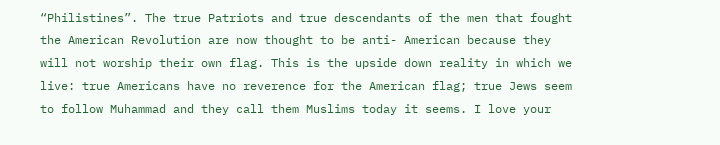“Philistines”. The true Patriots and true descendants of the men that fought the American Revolution are now thought to be anti- American because they will not worship their own flag. This is the upside down reality in which we live: true Americans have no reverence for the American flag; true Jews seem to follow Muhammad and they call them Muslims today it seems. I love your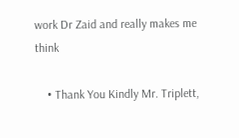work Dr Zaid and really makes me think

    • Thank You Kindly Mr. Triplett,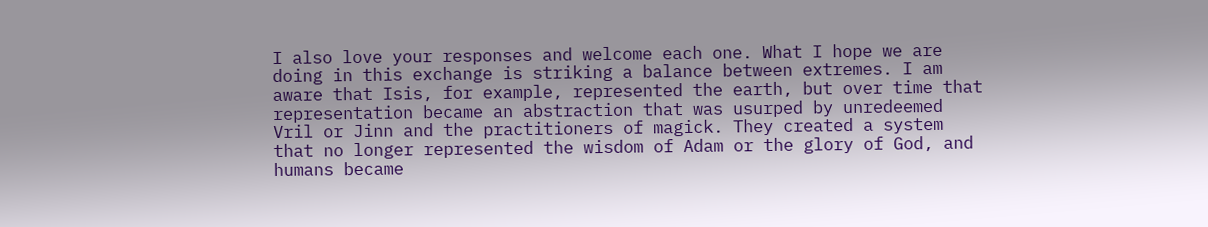I also love your responses and welcome each one. What I hope we are doing in this exchange is striking a balance between extremes. I am aware that Isis, for example, represented the earth, but over time that representation became an abstraction that was usurped by unredeemed Vril or Jinn and the practitioners of magick. They created a system that no longer represented the wisdom of Adam or the glory of God, and humans became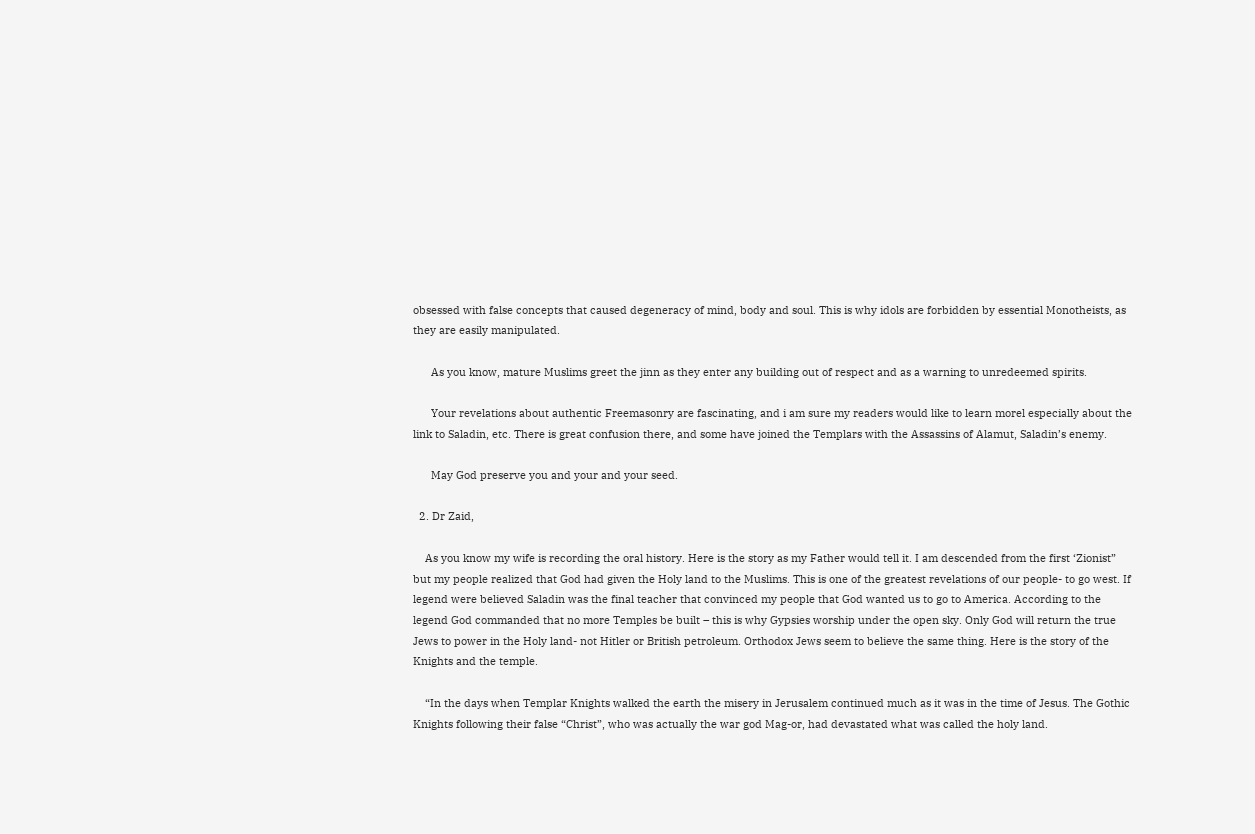obsessed with false concepts that caused degeneracy of mind, body and soul. This is why idols are forbidden by essential Monotheists, as they are easily manipulated.

      As you know, mature Muslims greet the jinn as they enter any building out of respect and as a warning to unredeemed spirits.

      Your revelations about authentic Freemasonry are fascinating, and i am sure my readers would like to learn morel especially about the link to Saladin, etc. There is great confusion there, and some have joined the Templars with the Assassins of Alamut, Saladin’s enemy.

      May God preserve you and your and your seed.

  2. Dr Zaid,

    As you know my wife is recording the oral history. Here is the story as my Father would tell it. I am descended from the first ‘Zionist” but my people realized that God had given the Holy land to the Muslims. This is one of the greatest revelations of our people- to go west. If legend were believed Saladin was the final teacher that convinced my people that God wanted us to go to America. According to the legend God commanded that no more Temples be built – this is why Gypsies worship under the open sky. Only God will return the true Jews to power in the Holy land- not Hitler or British petroleum. Orthodox Jews seem to believe the same thing. Here is the story of the Knights and the temple.

    “In the days when Templar Knights walked the earth the misery in Jerusalem continued much as it was in the time of Jesus. The Gothic Knights following their false “Christ”, who was actually the war god Mag-or, had devastated what was called the holy land.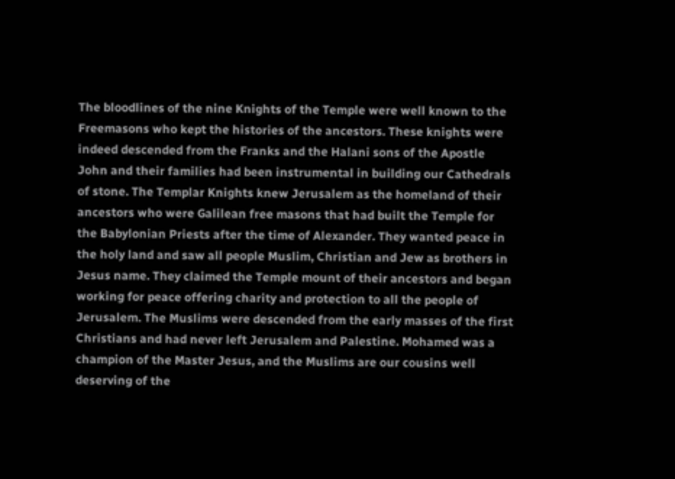The bloodlines of the nine Knights of the Temple were well known to the Freemasons who kept the histories of the ancestors. These knights were indeed descended from the Franks and the Halani sons of the Apostle John and their families had been instrumental in building our Cathedrals of stone. The Templar Knights knew Jerusalem as the homeland of their ancestors who were Galilean free masons that had built the Temple for the Babylonian Priests after the time of Alexander. They wanted peace in the holy land and saw all people Muslim, Christian and Jew as brothers in Jesus name. They claimed the Temple mount of their ancestors and began working for peace offering charity and protection to all the people of Jerusalem. The Muslims were descended from the early masses of the first Christians and had never left Jerusalem and Palestine. Mohamed was a champion of the Master Jesus, and the Muslims are our cousins well deserving of the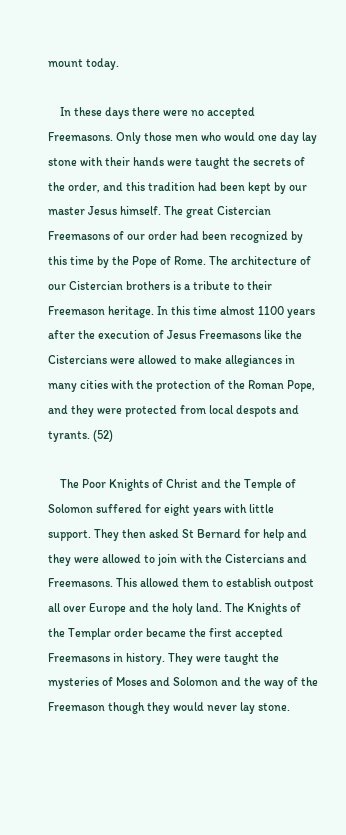mount today.

    In these days there were no accepted Freemasons. Only those men who would one day lay stone with their hands were taught the secrets of the order, and this tradition had been kept by our master Jesus himself. The great Cistercian Freemasons of our order had been recognized by this time by the Pope of Rome. The architecture of our Cistercian brothers is a tribute to their Freemason heritage. In this time almost 1100 years after the execution of Jesus Freemasons like the Cistercians were allowed to make allegiances in many cities with the protection of the Roman Pope, and they were protected from local despots and tyrants. (52)

    The Poor Knights of Christ and the Temple of Solomon suffered for eight years with little support. They then asked St Bernard for help and they were allowed to join with the Cistercians and Freemasons. This allowed them to establish outpost all over Europe and the holy land. The Knights of the Templar order became the first accepted Freemasons in history. They were taught the mysteries of Moses and Solomon and the way of the Freemason though they would never lay stone.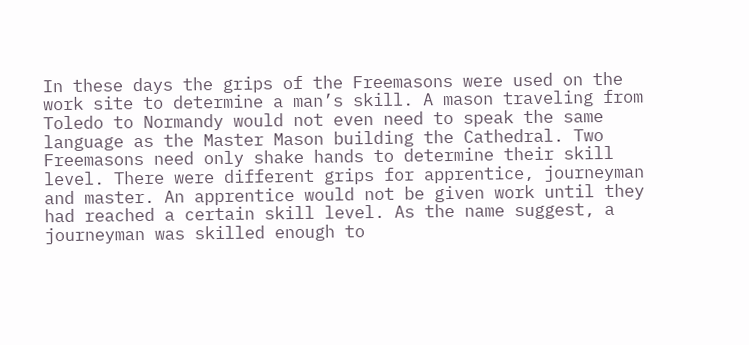In these days the grips of the Freemasons were used on the work site to determine a man’s skill. A mason traveling from Toledo to Normandy would not even need to speak the same language as the Master Mason building the Cathedral. Two Freemasons need only shake hands to determine their skill level. There were different grips for apprentice, journeyman and master. An apprentice would not be given work until they had reached a certain skill level. As the name suggest, a journeyman was skilled enough to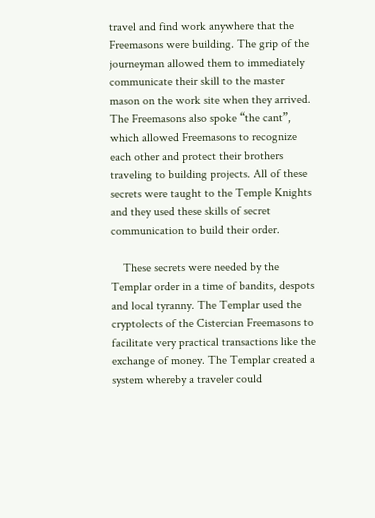travel and find work anywhere that the Freemasons were building. The grip of the journeyman allowed them to immediately communicate their skill to the master mason on the work site when they arrived. The Freemasons also spoke “the cant”, which allowed Freemasons to recognize each other and protect their brothers traveling to building projects. All of these secrets were taught to the Temple Knights and they used these skills of secret communication to build their order.

    These secrets were needed by the Templar order in a time of bandits, despots and local tyranny. The Templar used the cryptolects of the Cistercian Freemasons to facilitate very practical transactions like the exchange of money. The Templar created a system whereby a traveler could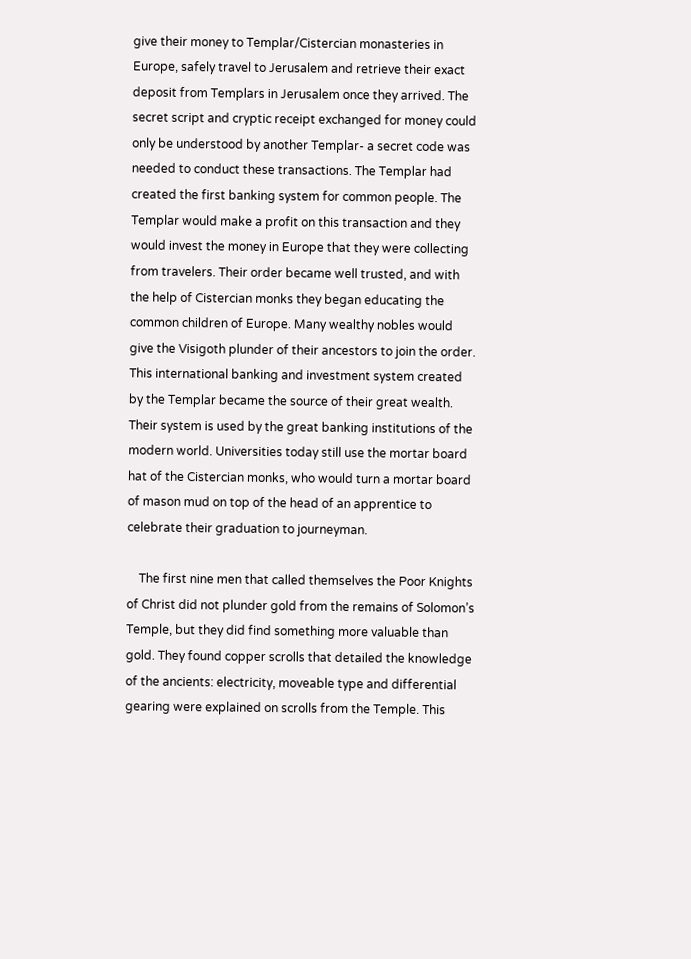give their money to Templar/Cistercian monasteries in Europe, safely travel to Jerusalem and retrieve their exact deposit from Templars in Jerusalem once they arrived. The secret script and cryptic receipt exchanged for money could only be understood by another Templar- a secret code was needed to conduct these transactions. The Templar had created the first banking system for common people. The Templar would make a profit on this transaction and they would invest the money in Europe that they were collecting from travelers. Their order became well trusted, and with the help of Cistercian monks they began educating the common children of Europe. Many wealthy nobles would give the Visigoth plunder of their ancestors to join the order. This international banking and investment system created by the Templar became the source of their great wealth. Their system is used by the great banking institutions of the modern world. Universities today still use the mortar board hat of the Cistercian monks, who would turn a mortar board of mason mud on top of the head of an apprentice to celebrate their graduation to journeyman.

    The first nine men that called themselves the Poor Knights of Christ did not plunder gold from the remains of Solomon’s Temple, but they did find something more valuable than gold. They found copper scrolls that detailed the knowledge of the ancients: electricity, moveable type and differential gearing were explained on scrolls from the Temple. This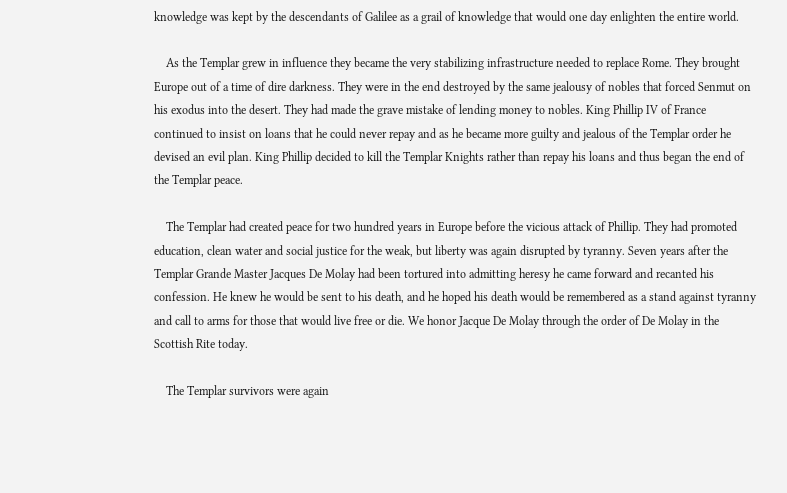knowledge was kept by the descendants of Galilee as a grail of knowledge that would one day enlighten the entire world.

    As the Templar grew in influence they became the very stabilizing infrastructure needed to replace Rome. They brought Europe out of a time of dire darkness. They were in the end destroyed by the same jealousy of nobles that forced Senmut on his exodus into the desert. They had made the grave mistake of lending money to nobles. King Phillip IV of France continued to insist on loans that he could never repay and as he became more guilty and jealous of the Templar order he devised an evil plan. King Phillip decided to kill the Templar Knights rather than repay his loans and thus began the end of the Templar peace.

    The Templar had created peace for two hundred years in Europe before the vicious attack of Phillip. They had promoted education, clean water and social justice for the weak, but liberty was again disrupted by tyranny. Seven years after the Templar Grande Master Jacques De Molay had been tortured into admitting heresy he came forward and recanted his confession. He knew he would be sent to his death, and he hoped his death would be remembered as a stand against tyranny and call to arms for those that would live free or die. We honor Jacque De Molay through the order of De Molay in the Scottish Rite today.

    The Templar survivors were again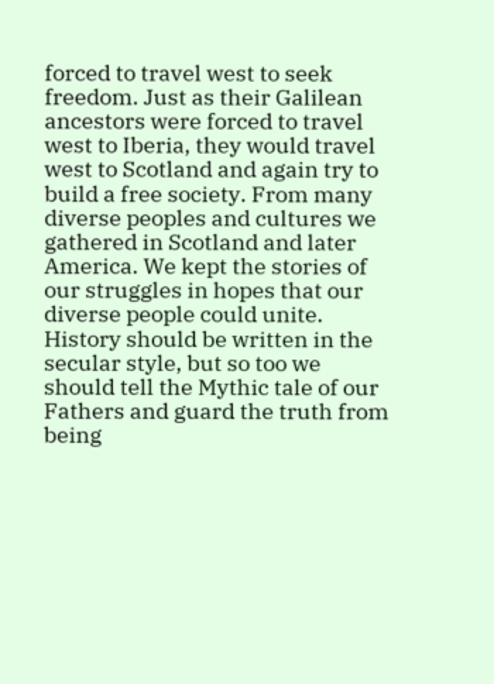forced to travel west to seek freedom. Just as their Galilean ancestors were forced to travel west to Iberia, they would travel west to Scotland and again try to build a free society. From many diverse peoples and cultures we gathered in Scotland and later America. We kept the stories of our struggles in hopes that our diverse people could unite. History should be written in the secular style, but so too we should tell the Mythic tale of our Fathers and guard the truth from being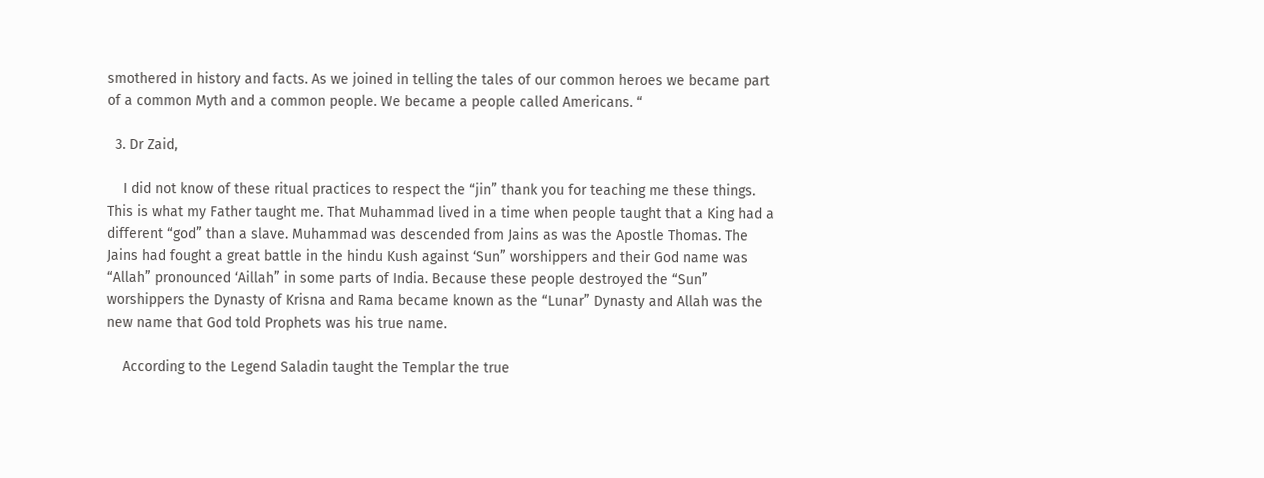smothered in history and facts. As we joined in telling the tales of our common heroes we became part of a common Myth and a common people. We became a people called Americans. “

  3. Dr Zaid,

    I did not know of these ritual practices to respect the “jin” thank you for teaching me these things. This is what my Father taught me. That Muhammad lived in a time when people taught that a King had a different “god” than a slave. Muhammad was descended from Jains as was the Apostle Thomas. The Jains had fought a great battle in the hindu Kush against ‘Sun” worshippers and their God name was “Allah” pronounced ‘Aillah” in some parts of India. Because these people destroyed the “Sun” worshippers the Dynasty of Krisna and Rama became known as the “Lunar” Dynasty and Allah was the new name that God told Prophets was his true name.

    According to the Legend Saladin taught the Templar the true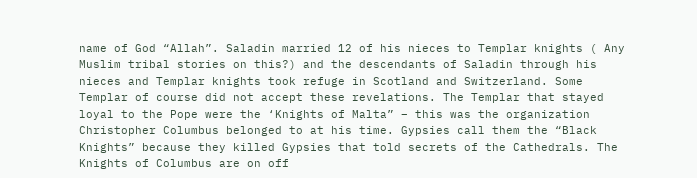name of God “Allah”. Saladin married 12 of his nieces to Templar knights ( Any Muslim tribal stories on this?) and the descendants of Saladin through his nieces and Templar knights took refuge in Scotland and Switzerland. Some Templar of course did not accept these revelations. The Templar that stayed loyal to the Pope were the ‘Knights of Malta” – this was the organization Christopher Columbus belonged to at his time. Gypsies call them the “Black Knights” because they killed Gypsies that told secrets of the Cathedrals. The Knights of Columbus are on off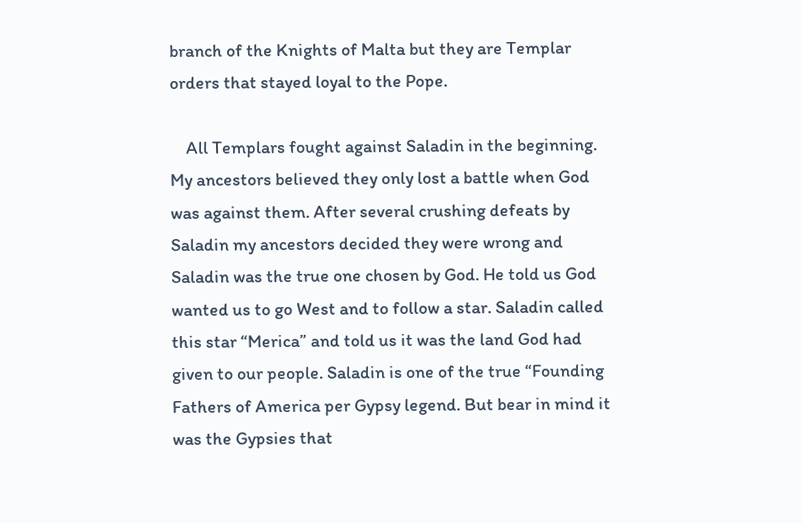branch of the Knights of Malta but they are Templar orders that stayed loyal to the Pope.

    All Templars fought against Saladin in the beginning. My ancestors believed they only lost a battle when God was against them. After several crushing defeats by Saladin my ancestors decided they were wrong and Saladin was the true one chosen by God. He told us God wanted us to go West and to follow a star. Saladin called this star “Merica” and told us it was the land God had given to our people. Saladin is one of the true “Founding Fathers of America per Gypsy legend. But bear in mind it was the Gypsies that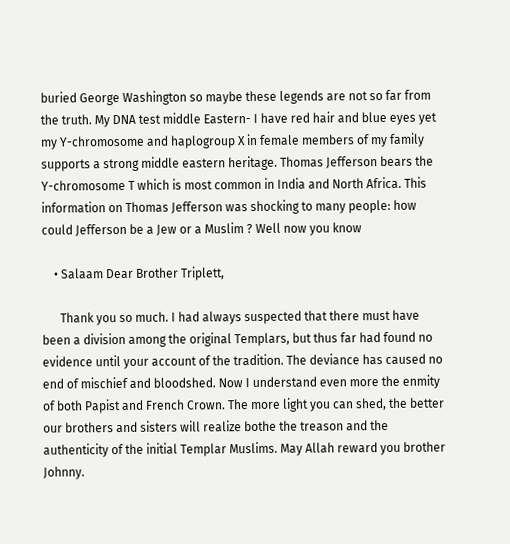buried George Washington so maybe these legends are not so far from the truth. My DNA test middle Eastern- I have red hair and blue eyes yet my Y-chromosome and haplogroup X in female members of my family supports a strong middle eastern heritage. Thomas Jefferson bears the Y-chromosome T which is most common in India and North Africa. This information on Thomas Jefferson was shocking to many people: how could Jefferson be a Jew or a Muslim ? Well now you know

    • Salaam Dear Brother Triplett,

      Thank you so much. I had always suspected that there must have been a division among the original Templars, but thus far had found no evidence until your account of the tradition. The deviance has caused no end of mischief and bloodshed. Now I understand even more the enmity of both Papist and French Crown. The more light you can shed, the better our brothers and sisters will realize bothe the treason and the authenticity of the initial Templar Muslims. May Allah reward you brother Johnny.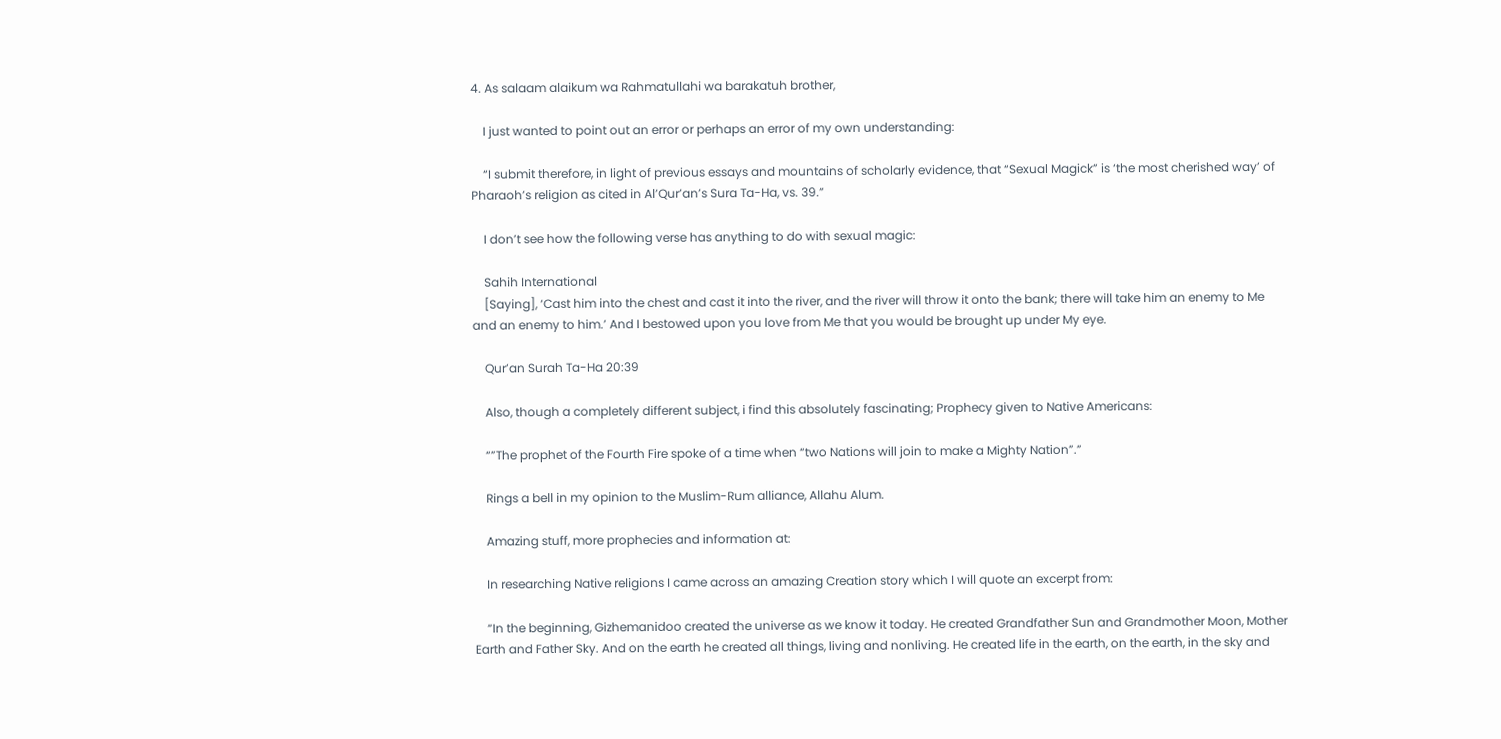4. As salaam alaikum wa Rahmatullahi wa barakatuh brother,

    I just wanted to point out an error or perhaps an error of my own understanding:

    “I submit therefore, in light of previous essays and mountains of scholarly evidence, that “Sexual Magick” is ‘the most cherished way’ of Pharaoh’s religion as cited in Al’Qur’an’s Sura Ta-Ha, vs. 39.”

    I don’t see how the following verse has anything to do with sexual magic:

    Sahih International
    [Saying], ‘Cast him into the chest and cast it into the river, and the river will throw it onto the bank; there will take him an enemy to Me and an enemy to him.’ And I bestowed upon you love from Me that you would be brought up under My eye.

    Qur’an Surah Ta-Ha 20:39

    Also, though a completely different subject, i find this absolutely fascinating; Prophecy given to Native Americans:

    “”The prophet of the Fourth Fire spoke of a time when “two Nations will join to make a Mighty Nation”.”

    Rings a bell in my opinion to the Muslim-Rum alliance, Allahu Alum.

    Amazing stuff, more prophecies and information at:

    In researching Native religions I came across an amazing Creation story which I will quote an excerpt from:

    “In the beginning, Gizhemanidoo created the universe as we know it today. He created Grandfather Sun and Grandmother Moon, Mother Earth and Father Sky. And on the earth he created all things, living and nonliving. He created life in the earth, on the earth, in the sky and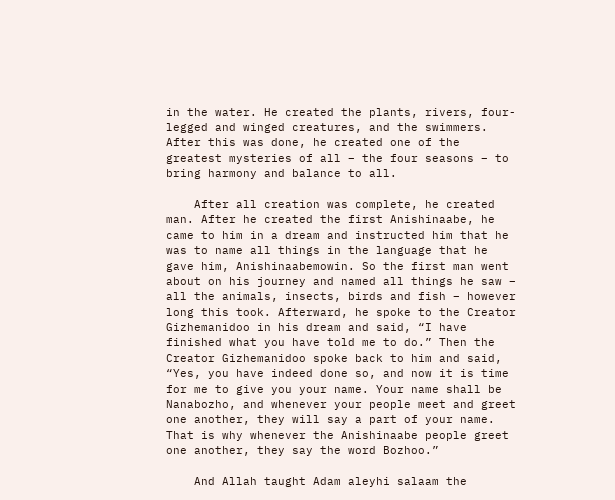in the water. He created the plants, rivers, four-legged and winged creatures, and the swimmers. After this was done, he created one of the greatest mysteries of all – the four seasons – to bring harmony and balance to all.

    After all creation was complete, he created man. After he created the first Anishinaabe, he came to him in a dream and instructed him that he was to name all things in the language that he gave him, Anishinaabemowin. So the first man went about on his journey and named all things he saw – all the animals, insects, birds and fish – however long this took. Afterward, he spoke to the Creator Gizhemanidoo in his dream and said, “I have finished what you have told me to do.” Then the Creator Gizhemanidoo spoke back to him and said, “Yes, you have indeed done so, and now it is time for me to give you your name. Your name shall be Nanabozho, and whenever your people meet and greet one another, they will say a part of your name. That is why whenever the Anishinaabe people greet one another, they say the word Bozhoo.”

    And Allah taught Adam aleyhi salaam the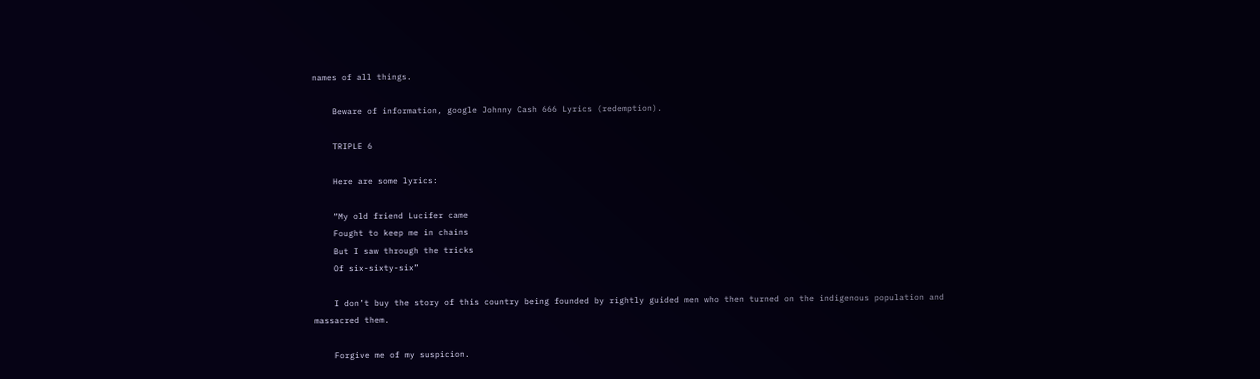names of all things.

    Beware of information, google Johnny Cash 666 Lyrics (redemption).

    TRIPLE 6

    Here are some lyrics:

    “My old friend Lucifer came
    Fought to keep me in chains
    But I saw through the tricks
    Of six-sixty-six”

    I don’t buy the story of this country being founded by rightly guided men who then turned on the indigenous population and massacred them.

    Forgive me of my suspicion.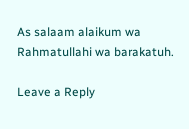As salaam alaikum wa Rahmatullahi wa barakatuh.

Leave a Reply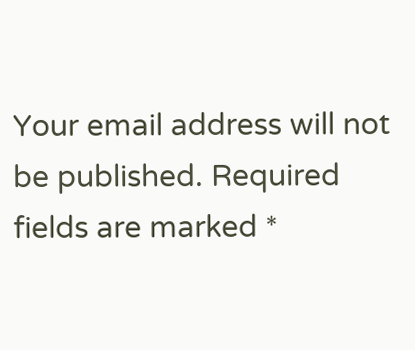Your email address will not be published. Required fields are marked *